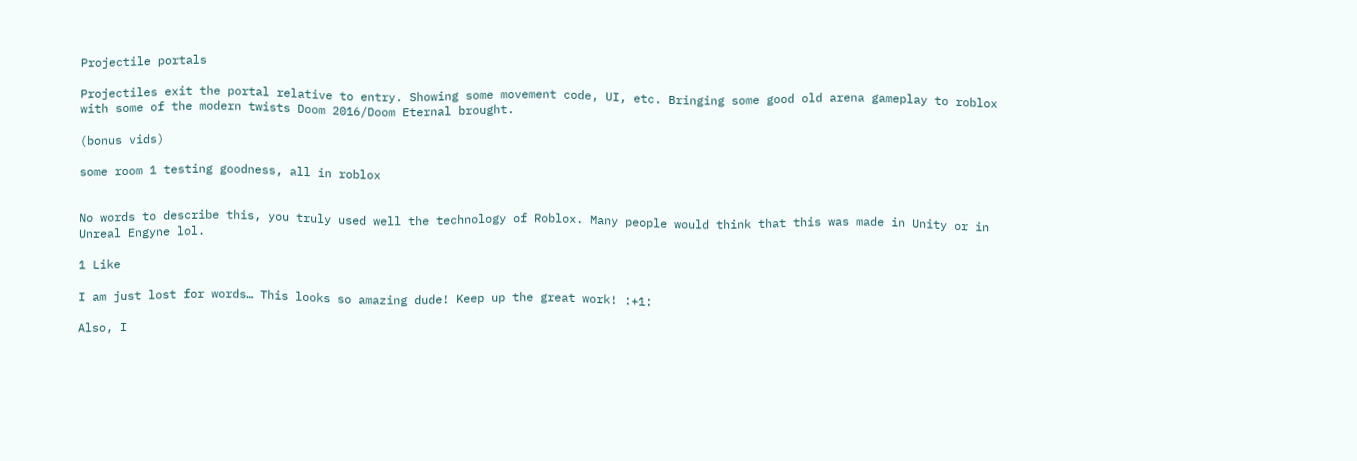Projectile portals

Projectiles exit the portal relative to entry. Showing some movement code, UI, etc. Bringing some good old arena gameplay to roblox with some of the modern twists Doom 2016/Doom Eternal brought.

(bonus vids)

some room 1 testing goodness, all in roblox


No words to describe this, you truly used well the technology of Roblox. Many people would think that this was made in Unity or in Unreal Engyne lol.

1 Like

I am just lost for words… This looks so amazing dude! Keep up the great work! :+1:

Also, I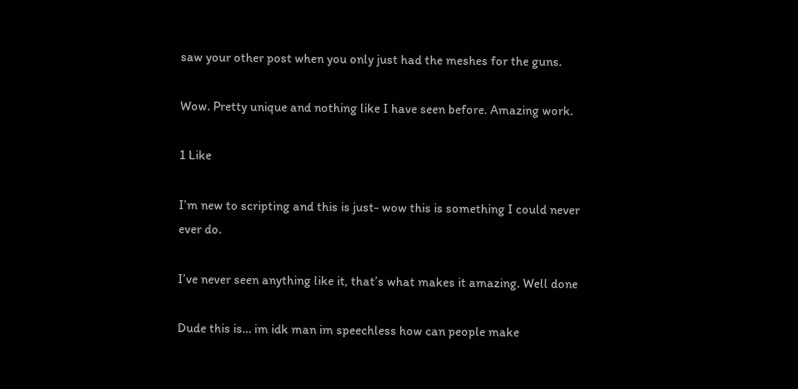saw your other post when you only just had the meshes for the guns.

Wow. Pretty unique and nothing like I have seen before. Amazing work.

1 Like

I’m new to scripting and this is just- wow this is something I could never ever do.

I’ve never seen anything like it, that’s what makes it amazing. Well done

Dude this is… im idk man im speechless how can people make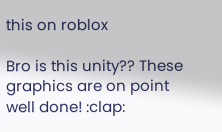this on roblox

Bro is this unity?? These graphics are on point well done! :clap: